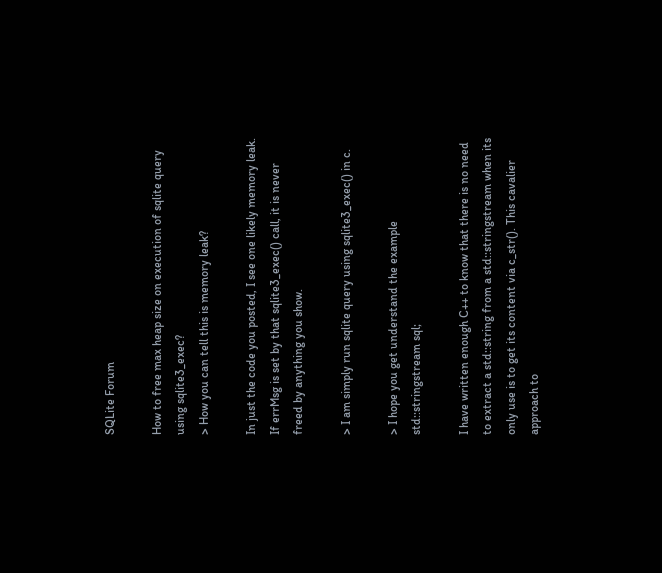SQLite Forum

How to free max heap size on execution of sqlite query using sqlite3_exec?
> How you can tell this is memory leak?

In just the code you posted, I see one likely memory leak. If errMsg is set by that sqlite3_exec() call, it is never freed by anything you show.

> I am simply run sqlite query using sqlite3_exec() in c.

> I hope you get understand the example std::stringstream sql;

I have written enough C++ to know that there is no need to extract a std::string from a std::stringstream when its only use is to get its content via c_str(). This cavalier approach to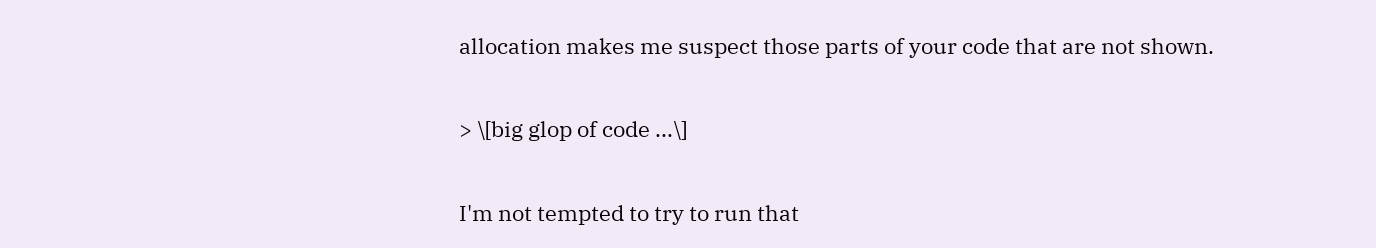allocation makes me suspect those parts of your code that are not shown.

> \[big glop of code ...\]

I'm not tempted to try to run that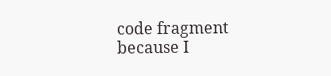code fragment because I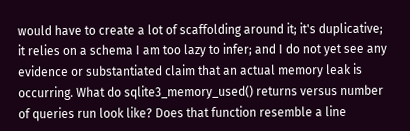would have to create a lot of scaffolding around it; it's duplicative; it relies on a schema I am too lazy to infer; and I do not yet see any evidence or substantiated claim that an actual memory leak is occurring. What do sqlite3_memory_used() returns versus number of queries run look like? Does that function resemble a line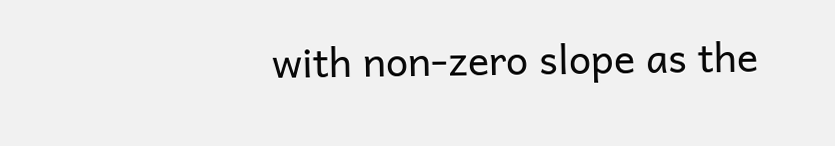with non-zero slope as the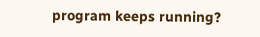program keeps running?